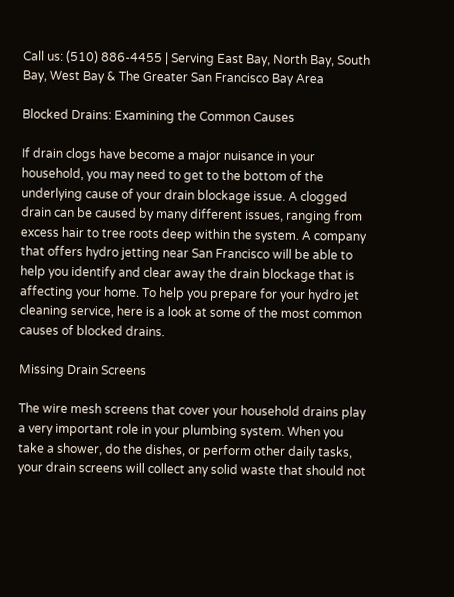Call us: (510) 886-4455 | Serving East Bay, North Bay, South Bay, West Bay & The Greater San Francisco Bay Area

Blocked Drains: Examining the Common Causes

If drain clogs have become a major nuisance in your household, you may need to get to the bottom of the underlying cause of your drain blockage issue. A clogged drain can be caused by many different issues, ranging from excess hair to tree roots deep within the system. A company that offers hydro jetting near San Francisco will be able to help you identify and clear away the drain blockage that is affecting your home. To help you prepare for your hydro jet cleaning service, here is a look at some of the most common causes of blocked drains.

Missing Drain Screens

The wire mesh screens that cover your household drains play a very important role in your plumbing system. When you take a shower, do the dishes, or perform other daily tasks, your drain screens will collect any solid waste that should not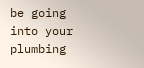be going into your plumbing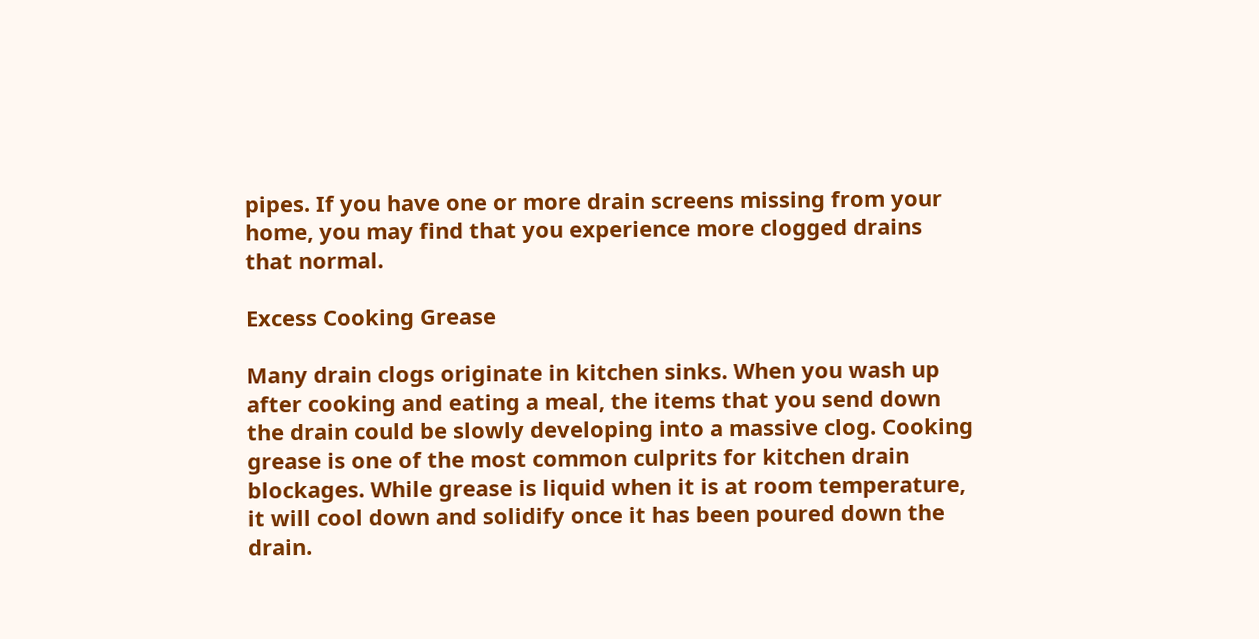pipes. If you have one or more drain screens missing from your home, you may find that you experience more clogged drains that normal.

Excess Cooking Grease

Many drain clogs originate in kitchen sinks. When you wash up after cooking and eating a meal, the items that you send down the drain could be slowly developing into a massive clog. Cooking grease is one of the most common culprits for kitchen drain blockages. While grease is liquid when it is at room temperature, it will cool down and solidify once it has been poured down the drain.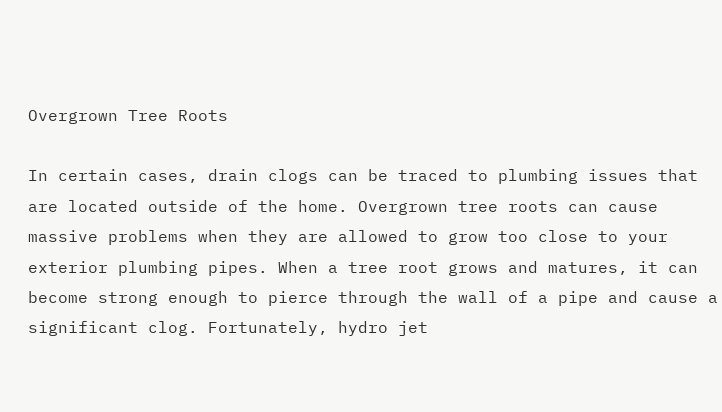Overgrown Tree Roots

In certain cases, drain clogs can be traced to plumbing issues that are located outside of the home. Overgrown tree roots can cause massive problems when they are allowed to grow too close to your exterior plumbing pipes. When a tree root grows and matures, it can become strong enough to pierce through the wall of a pipe and cause a significant clog. Fortunately, hydro jet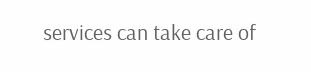services can take care of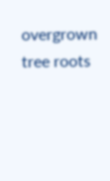overgrown tree roots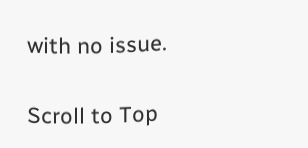with no issue.

Scroll to Top